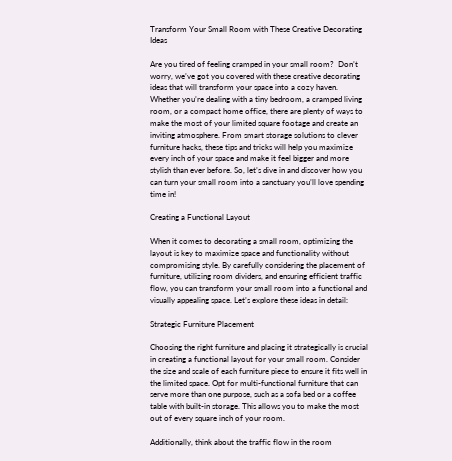Transform Your Small Room with These Creative Decorating Ideas

Are you tired of feeling cramped in your small room?  Don’t worry, we’ve got you covered with these creative decorating ideas that will transform your space into a cozy haven. Whether you’re dealing with a tiny bedroom, a cramped living room, or a compact home office, there are plenty of ways to make the most of your limited square footage and create an inviting atmosphere. From smart storage solutions to clever furniture hacks, these tips and tricks will help you maximize every inch of your space and make it feel bigger and more stylish than ever before. So, let’s dive in and discover how you can turn your small room into a sanctuary you’ll love spending time in!

Creating a Functional Layout

When it comes to decorating a small room, optimizing the layout is key to maximize space and functionality without compromising style. By carefully considering the placement of furniture, utilizing room dividers, and ensuring efficient traffic flow, you can transform your small room into a functional and visually appealing space. Let’s explore these ideas in detail:

Strategic Furniture Placement

Choosing the right furniture and placing it strategically is crucial in creating a functional layout for your small room. Consider the size and scale of each furniture piece to ensure it fits well in the limited space. Opt for multi-functional furniture that can serve more than one purpose, such as a sofa bed or a coffee table with built-in storage. This allows you to make the most out of every square inch of your room.

Additionally, think about the traffic flow in the room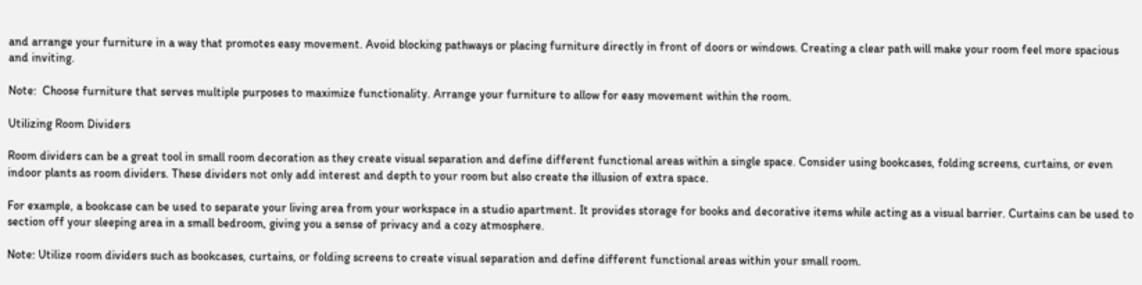and arrange your furniture in a way that promotes easy movement. Avoid blocking pathways or placing furniture directly in front of doors or windows. Creating a clear path will make your room feel more spacious and inviting.

Note:  Choose furniture that serves multiple purposes to maximize functionality. Arrange your furniture to allow for easy movement within the room.

Utilizing Room Dividers

Room dividers can be a great tool in small room decoration as they create visual separation and define different functional areas within a single space. Consider using bookcases, folding screens, curtains, or even indoor plants as room dividers. These dividers not only add interest and depth to your room but also create the illusion of extra space.

For example, a bookcase can be used to separate your living area from your workspace in a studio apartment. It provides storage for books and decorative items while acting as a visual barrier. Curtains can be used to section off your sleeping area in a small bedroom, giving you a sense of privacy and a cozy atmosphere.

Note: Utilize room dividers such as bookcases, curtains, or folding screens to create visual separation and define different functional areas within your small room.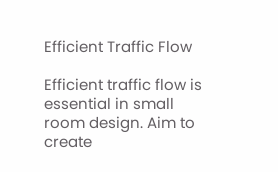Efficient Traffic Flow

Efficient traffic flow is essential in small room design. Aim to create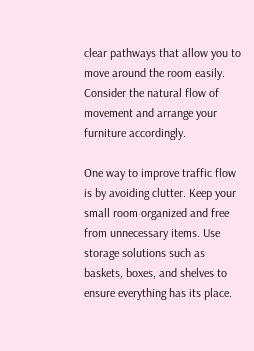clear pathways that allow you to move around the room easily. Consider the natural flow of movement and arrange your furniture accordingly.

One way to improve traffic flow is by avoiding clutter. Keep your small room organized and free from unnecessary items. Use storage solutions such as baskets, boxes, and shelves to ensure everything has its place.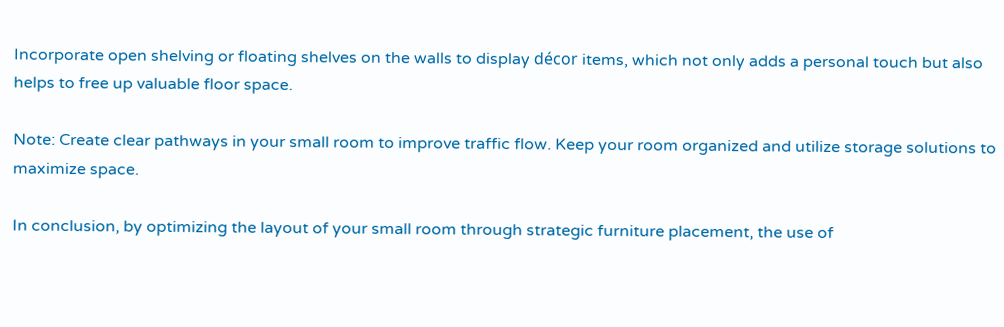Incorporate open shelving or floating shelves on the walls to display décor items, which not only adds a personal touch but also helps to free up valuable floor space.

Note: Create clear pathways in your small room to improve traffic flow. Keep your room organized and utilize storage solutions to maximize space.

In conclusion, by optimizing the layout of your small room through strategic furniture placement, the use of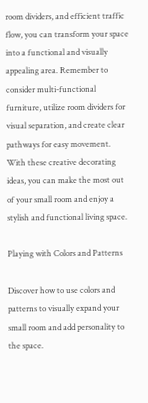room dividers, and efficient traffic flow, you can transform your space into a functional and visually appealing area. Remember to consider multi-functional furniture, utilize room dividers for visual separation, and create clear pathways for easy movement. With these creative decorating ideas, you can make the most out of your small room and enjoy a stylish and functional living space.

Playing with Colors and Patterns

Discover how to use colors and patterns to visually expand your small room and add personality to the space.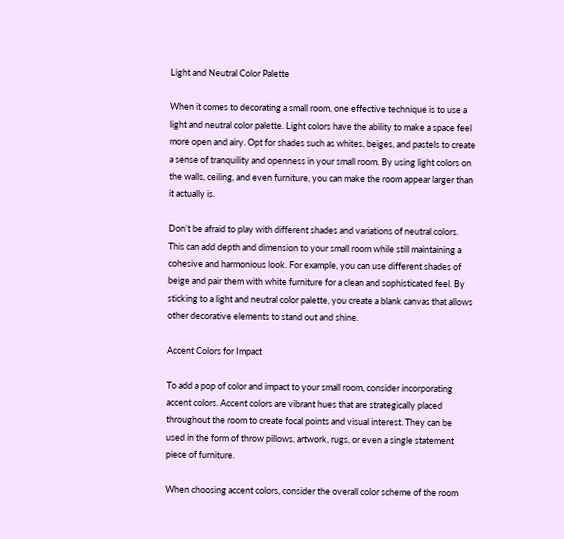Light and Neutral Color Palette

When it comes to decorating a small room, one effective technique is to use a light and neutral color palette. Light colors have the ability to make a space feel more open and airy. Opt for shades such as whites, beiges, and pastels to create a sense of tranquility and openness in your small room. By using light colors on the walls, ceiling, and even furniture, you can make the room appear larger than it actually is.

Don’t be afraid to play with different shades and variations of neutral colors. This can add depth and dimension to your small room while still maintaining a cohesive and harmonious look. For example, you can use different shades of beige and pair them with white furniture for a clean and sophisticated feel. By sticking to a light and neutral color palette, you create a blank canvas that allows other decorative elements to stand out and shine.

Accent Colors for Impact

To add a pop of color and impact to your small room, consider incorporating accent colors. Accent colors are vibrant hues that are strategically placed throughout the room to create focal points and visual interest. They can be used in the form of throw pillows, artwork, rugs, or even a single statement piece of furniture.

When choosing accent colors, consider the overall color scheme of the room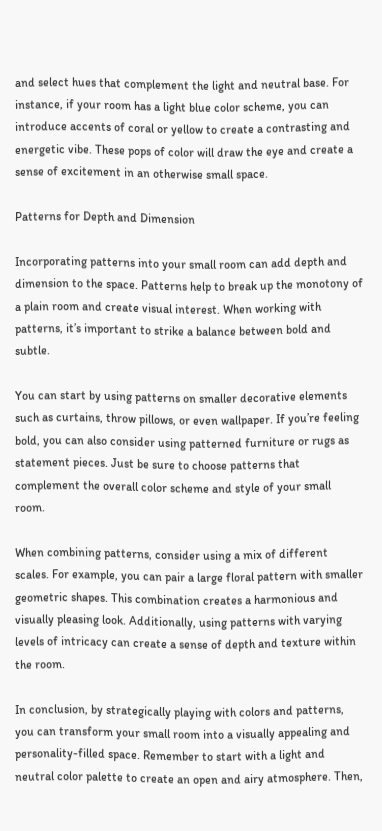and select hues that complement the light and neutral base. For instance, if your room has a light blue color scheme, you can introduce accents of coral or yellow to create a contrasting and energetic vibe. These pops of color will draw the eye and create a sense of excitement in an otherwise small space.

Patterns for Depth and Dimension

Incorporating patterns into your small room can add depth and dimension to the space. Patterns help to break up the monotony of a plain room and create visual interest. When working with patterns, it’s important to strike a balance between bold and subtle.

You can start by using patterns on smaller decorative elements such as curtains, throw pillows, or even wallpaper. If you’re feeling bold, you can also consider using patterned furniture or rugs as statement pieces. Just be sure to choose patterns that complement the overall color scheme and style of your small room.

When combining patterns, consider using a mix of different scales. For example, you can pair a large floral pattern with smaller geometric shapes. This combination creates a harmonious and visually pleasing look. Additionally, using patterns with varying levels of intricacy can create a sense of depth and texture within the room.

In conclusion, by strategically playing with colors and patterns, you can transform your small room into a visually appealing and personality-filled space. Remember to start with a light and neutral color palette to create an open and airy atmosphere. Then,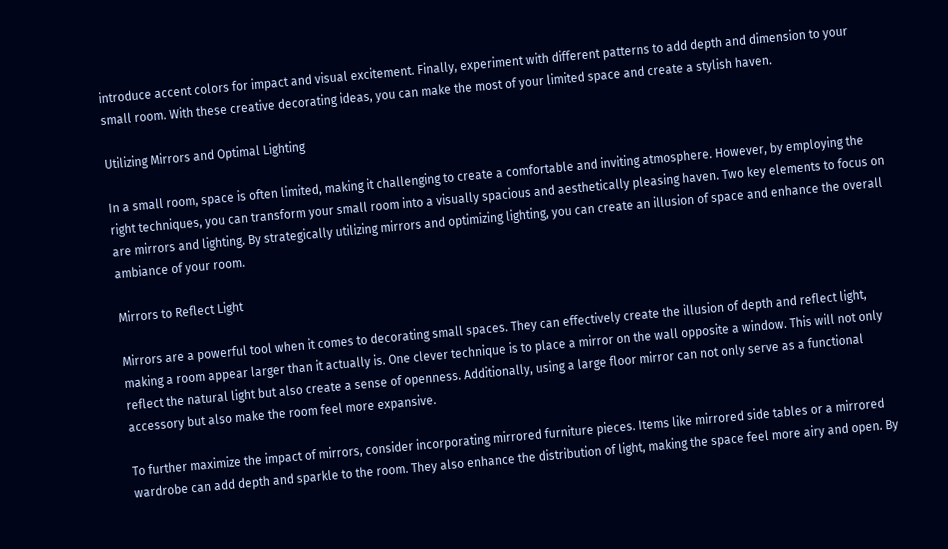introduce accent colors for impact and visual excitement. Finally, experiment with different patterns to add depth and dimension to your small room. With these creative decorating ideas, you can make the most of your limited space and create a stylish haven.

Utilizing Mirrors and Optimal Lighting

In a small room, space is often limited, making it challenging to create a comfortable and inviting atmosphere. However, by employing the right techniques, you can transform your small room into a visually spacious and aesthetically pleasing haven. Two key elements to focus on are mirrors and lighting. By strategically utilizing mirrors and optimizing lighting, you can create an illusion of space and enhance the overall ambiance of your room.

Mirrors to Reflect Light

Mirrors are a powerful tool when it comes to decorating small spaces. They can effectively create the illusion of depth and reflect light, making a room appear larger than it actually is. One clever technique is to place a mirror on the wall opposite a window. This will not only reflect the natural light but also create a sense of openness. Additionally, using a large floor mirror can not only serve as a functional accessory but also make the room feel more expansive.

To further maximize the impact of mirrors, consider incorporating mirrored furniture pieces. Items like mirrored side tables or a mirrored wardrobe can add depth and sparkle to the room. They also enhance the distribution of light, making the space feel more airy and open. By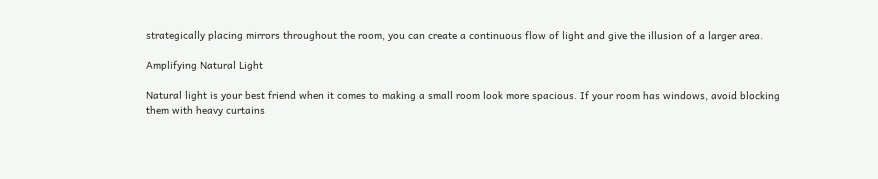strategically placing mirrors throughout the room, you can create a continuous flow of light and give the illusion of a larger area.

Amplifying Natural Light

Natural light is your best friend when it comes to making a small room look more spacious. If your room has windows, avoid blocking them with heavy curtains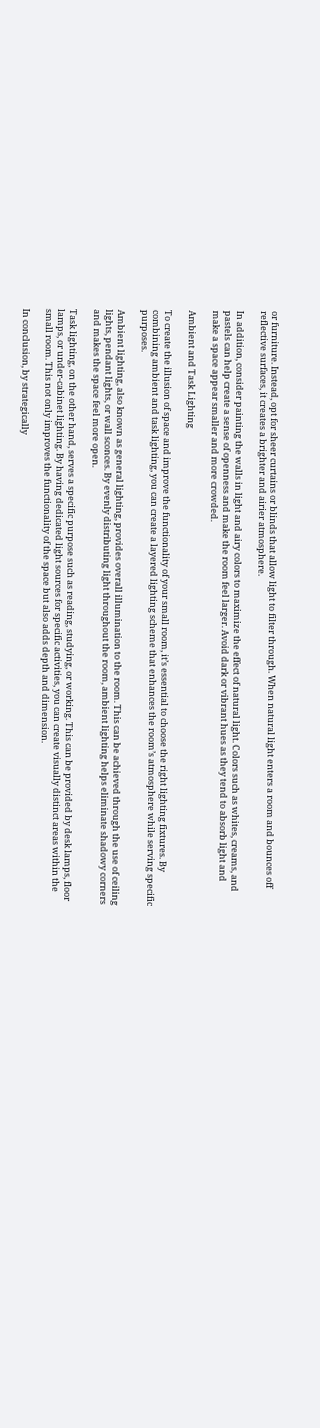or furniture. Instead, opt for sheer curtains or blinds that allow light to filter through. When natural light enters a room and bounces off reflective surfaces, it creates a brighter and airier atmosphere.

In addition, consider painting the walls in light and airy colors to maximize the effect of natural light. Colors such as whites, creams, and pastels can help create a sense of openness and make the room feel larger. Avoid dark or vibrant hues as they tend to absorb light and make a space appear smaller and more crowded.

Ambient and Task Lighting

To create the illusion of space and improve the functionality of your small room, it’s essential to choose the right lighting fixtures. By combining ambient and task lighting, you can create a layered lighting scheme that enhances the room’s atmosphere while serving specific purposes.

Ambient lighting, also known as general lighting, provides overall illumination to the room. This can be achieved through the use of ceiling lights, pendant lights, or wall sconces. By evenly distributing light throughout the room, ambient lighting helps eliminate shadowy corners and makes the space feel more open.

Task lighting, on the other hand, serves a specific purpose such as reading, studying, or working. This can be provided by desk lamps, floor lamps, or under-cabinet lighting. By having dedicated light sources for specific activities, you can create visually distinct areas within the small room. This not only improves the functionality of the space but also adds depth and dimension.

In conclusion, by strategically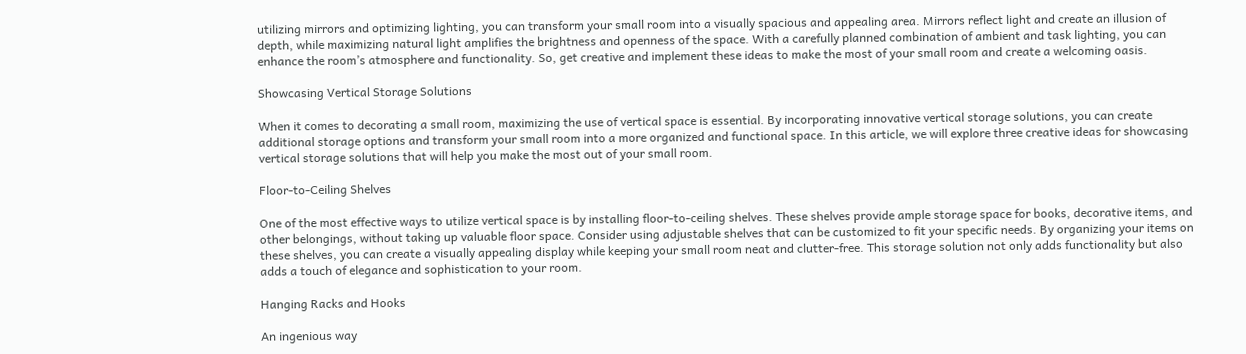utilizing mirrors and optimizing lighting, you can transform your small room into a visually spacious and appealing area. Mirrors reflect light and create an illusion of depth, while maximizing natural light amplifies the brightness and openness of the space. With a carefully planned combination of ambient and task lighting, you can enhance the room’s atmosphere and functionality. So, get creative and implement these ideas to make the most of your small room and create a welcoming oasis.

Showcasing Vertical Storage Solutions

When it comes to decorating a small room, maximizing the use of vertical space is essential. By incorporating innovative vertical storage solutions, you can create additional storage options and transform your small room into a more organized and functional space. In this article, we will explore three creative ideas for showcasing vertical storage solutions that will help you make the most out of your small room.

Floor-to-Ceiling Shelves

One of the most effective ways to utilize vertical space is by installing floor-to-ceiling shelves. These shelves provide ample storage space for books, decorative items, and other belongings, without taking up valuable floor space. Consider using adjustable shelves that can be customized to fit your specific needs. By organizing your items on these shelves, you can create a visually appealing display while keeping your small room neat and clutter-free. This storage solution not only adds functionality but also adds a touch of elegance and sophistication to your room.

Hanging Racks and Hooks

An ingenious way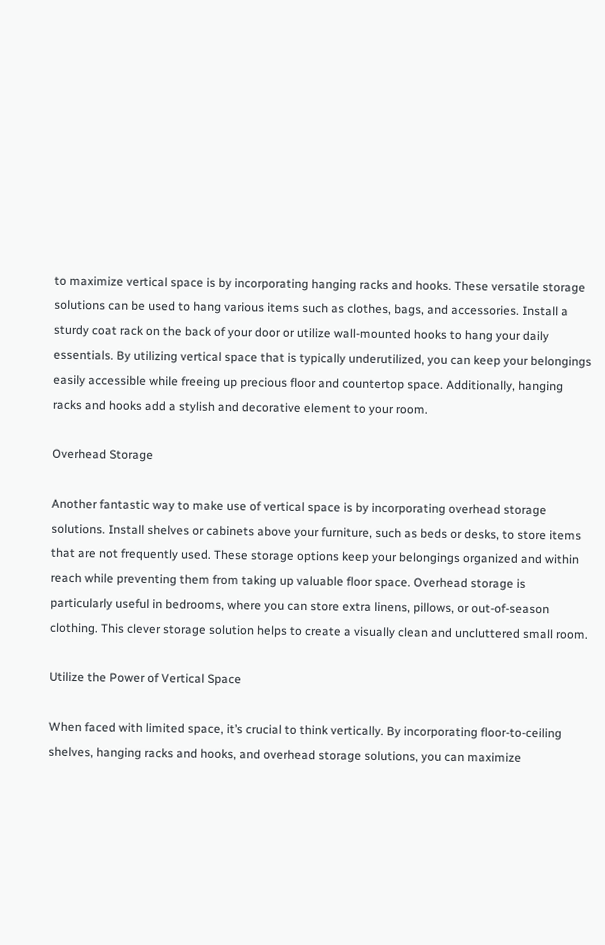to maximize vertical space is by incorporating hanging racks and hooks. These versatile storage solutions can be used to hang various items such as clothes, bags, and accessories. Install a sturdy coat rack on the back of your door or utilize wall-mounted hooks to hang your daily essentials. By utilizing vertical space that is typically underutilized, you can keep your belongings easily accessible while freeing up precious floor and countertop space. Additionally, hanging racks and hooks add a stylish and decorative element to your room.

Overhead Storage

Another fantastic way to make use of vertical space is by incorporating overhead storage solutions. Install shelves or cabinets above your furniture, such as beds or desks, to store items that are not frequently used. These storage options keep your belongings organized and within reach while preventing them from taking up valuable floor space. Overhead storage is particularly useful in bedrooms, where you can store extra linens, pillows, or out-of-season clothing. This clever storage solution helps to create a visually clean and uncluttered small room.

Utilize the Power of Vertical Space

When faced with limited space, it’s crucial to think vertically. By incorporating floor-to-ceiling shelves, hanging racks and hooks, and overhead storage solutions, you can maximize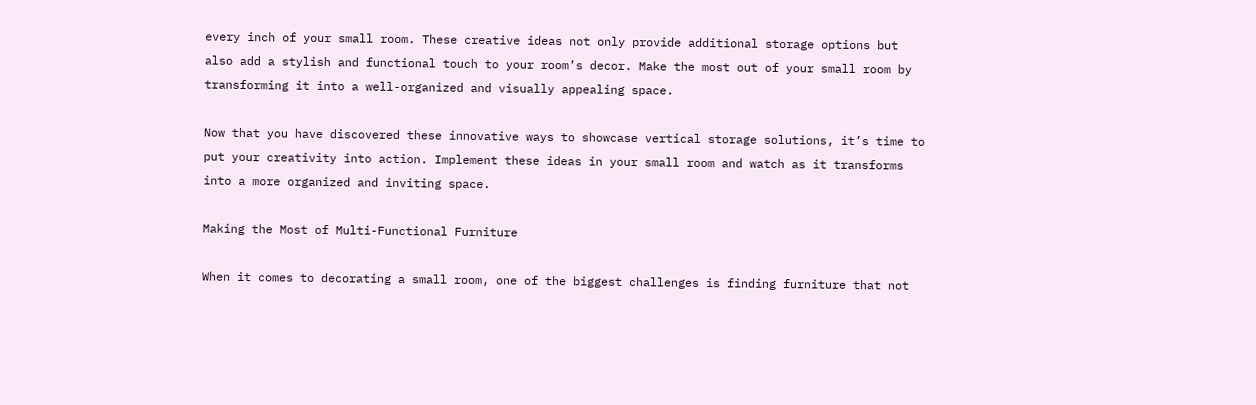every inch of your small room. These creative ideas not only provide additional storage options but also add a stylish and functional touch to your room’s decor. Make the most out of your small room by transforming it into a well-organized and visually appealing space.

Now that you have discovered these innovative ways to showcase vertical storage solutions, it’s time to put your creativity into action. Implement these ideas in your small room and watch as it transforms into a more organized and inviting space.

Making the Most of Multi-Functional Furniture

When it comes to decorating a small room, one of the biggest challenges is finding furniture that not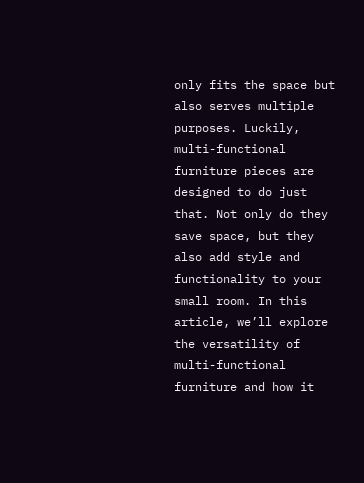only fits the space but also serves multiple purposes. Luckily, multi-functional furniture pieces are designed to do just that. Not only do they save space, but they also add style and functionality to your small room. In this article, we’ll explore the versatility of multi-functional furniture and how it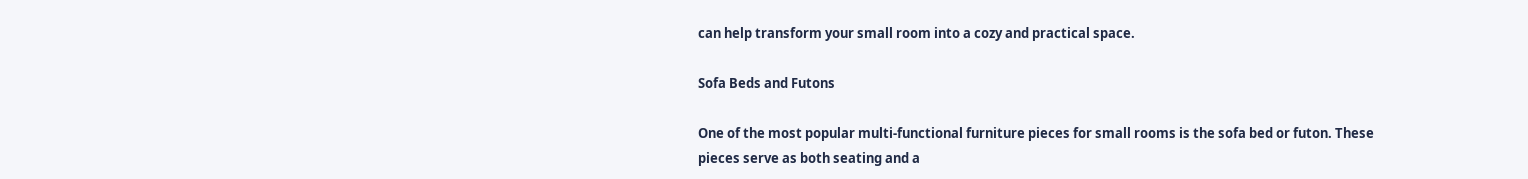can help transform your small room into a cozy and practical space.

Sofa Beds and Futons

One of the most popular multi-functional furniture pieces for small rooms is the sofa bed or futon. These pieces serve as both seating and a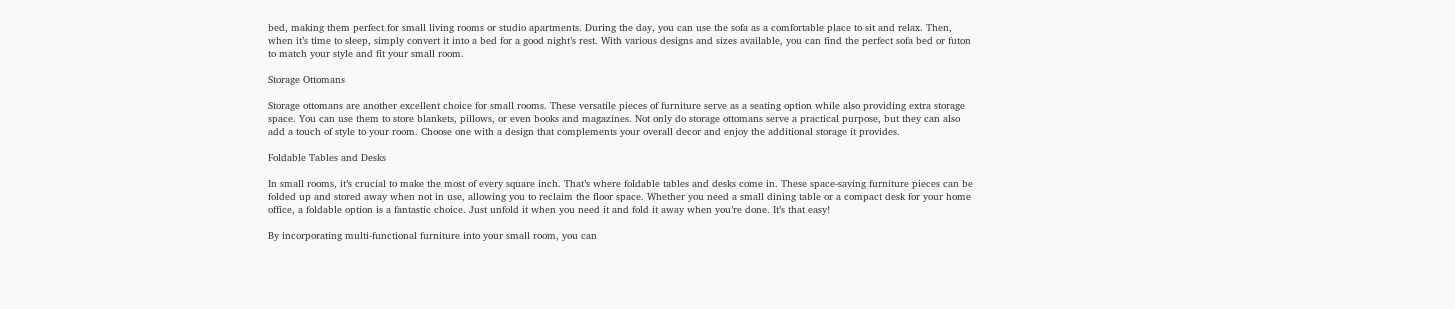bed, making them perfect for small living rooms or studio apartments. During the day, you can use the sofa as a comfortable place to sit and relax. Then, when it’s time to sleep, simply convert it into a bed for a good night’s rest. With various designs and sizes available, you can find the perfect sofa bed or futon to match your style and fit your small room.

Storage Ottomans

Storage ottomans are another excellent choice for small rooms. These versatile pieces of furniture serve as a seating option while also providing extra storage space. You can use them to store blankets, pillows, or even books and magazines. Not only do storage ottomans serve a practical purpose, but they can also add a touch of style to your room. Choose one with a design that complements your overall decor and enjoy the additional storage it provides.

Foldable Tables and Desks

In small rooms, it’s crucial to make the most of every square inch. That’s where foldable tables and desks come in. These space-saving furniture pieces can be folded up and stored away when not in use, allowing you to reclaim the floor space. Whether you need a small dining table or a compact desk for your home office, a foldable option is a fantastic choice. Just unfold it when you need it and fold it away when you’re done. It’s that easy!

By incorporating multi-functional furniture into your small room, you can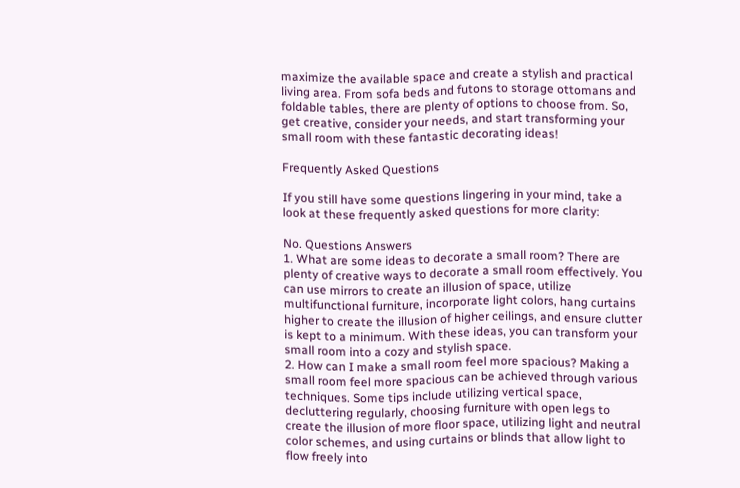maximize the available space and create a stylish and practical living area. From sofa beds and futons to storage ottomans and foldable tables, there are plenty of options to choose from. So, get creative, consider your needs, and start transforming your small room with these fantastic decorating ideas!

Frequently Asked Questions

If you still have some questions lingering in your mind, take a look at these frequently asked questions for more clarity:

No. Questions Answers
1. What are some ideas to decorate a small room? There are plenty of creative ways to decorate a small room effectively. You can use mirrors to create an illusion of space, utilize multifunctional furniture, incorporate light colors, hang curtains higher to create the illusion of higher ceilings, and ensure clutter is kept to a minimum. With these ideas, you can transform your small room into a cozy and stylish space.
2. How can I make a small room feel more spacious? Making a small room feel more spacious can be achieved through various techniques. Some tips include utilizing vertical space, decluttering regularly, choosing furniture with open legs to create the illusion of more floor space, utilizing light and neutral color schemes, and using curtains or blinds that allow light to flow freely into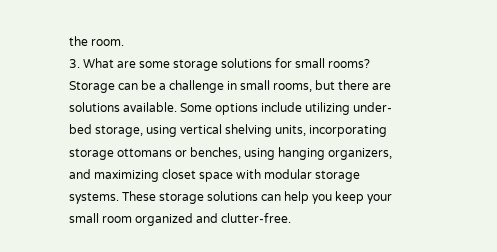the room.
3. What are some storage solutions for small rooms? Storage can be a challenge in small rooms, but there are solutions available. Some options include utilizing under-bed storage, using vertical shelving units, incorporating storage ottomans or benches, using hanging organizers, and maximizing closet space with modular storage systems. These storage solutions can help you keep your small room organized and clutter-free.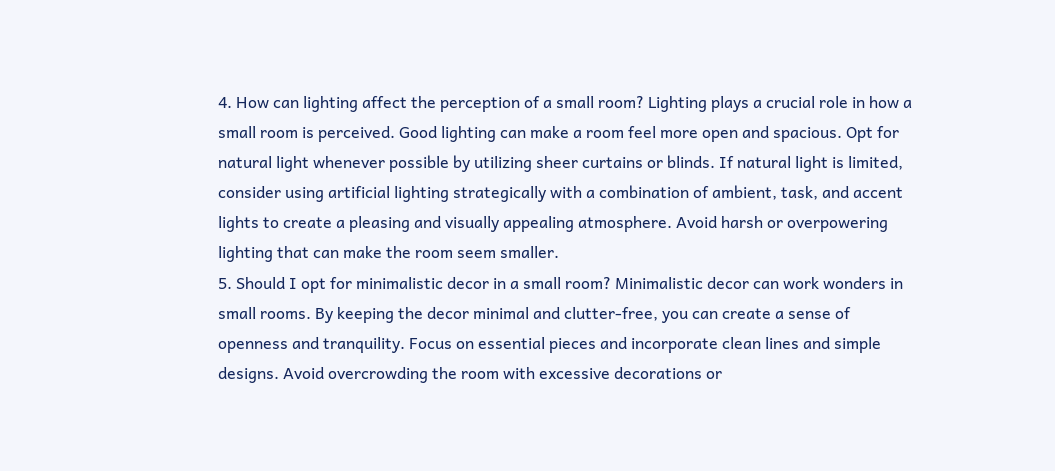4. How can lighting affect the perception of a small room? Lighting plays a crucial role in how a small room is perceived. Good lighting can make a room feel more open and spacious. Opt for natural light whenever possible by utilizing sheer curtains or blinds. If natural light is limited, consider using artificial lighting strategically with a combination of ambient, task, and accent lights to create a pleasing and visually appealing atmosphere. Avoid harsh or overpowering lighting that can make the room seem smaller.
5. Should I opt for minimalistic decor in a small room? Minimalistic decor can work wonders in small rooms. By keeping the decor minimal and clutter-free, you can create a sense of openness and tranquility. Focus on essential pieces and incorporate clean lines and simple designs. Avoid overcrowding the room with excessive decorations or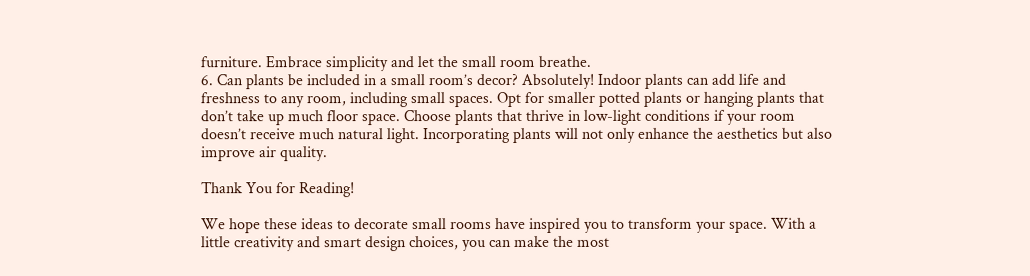furniture. Embrace simplicity and let the small room breathe.
6. Can plants be included in a small room’s decor? Absolutely! Indoor plants can add life and freshness to any room, including small spaces. Opt for smaller potted plants or hanging plants that don’t take up much floor space. Choose plants that thrive in low-light conditions if your room doesn’t receive much natural light. Incorporating plants will not only enhance the aesthetics but also improve air quality.

Thank You for Reading!

We hope these ideas to decorate small rooms have inspired you to transform your space. With a little creativity and smart design choices, you can make the most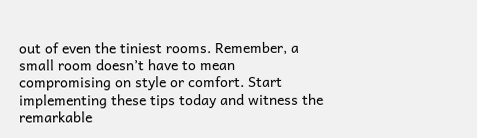out of even the tiniest rooms. Remember, a small room doesn’t have to mean compromising on style or comfort. Start implementing these tips today and witness the remarkable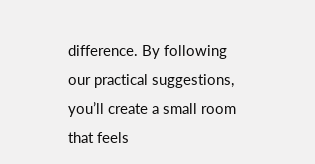difference. By following our practical suggestions, you’ll create a small room that feels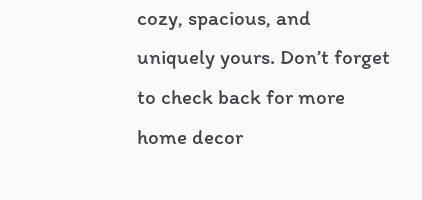cozy, spacious, and uniquely yours. Don’t forget to check back for more home decor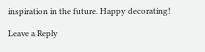inspiration in the future. Happy decorating!

Leave a Reply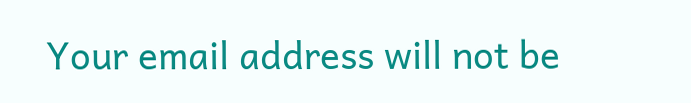Your email address will not be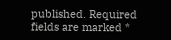published. Required fields are marked *